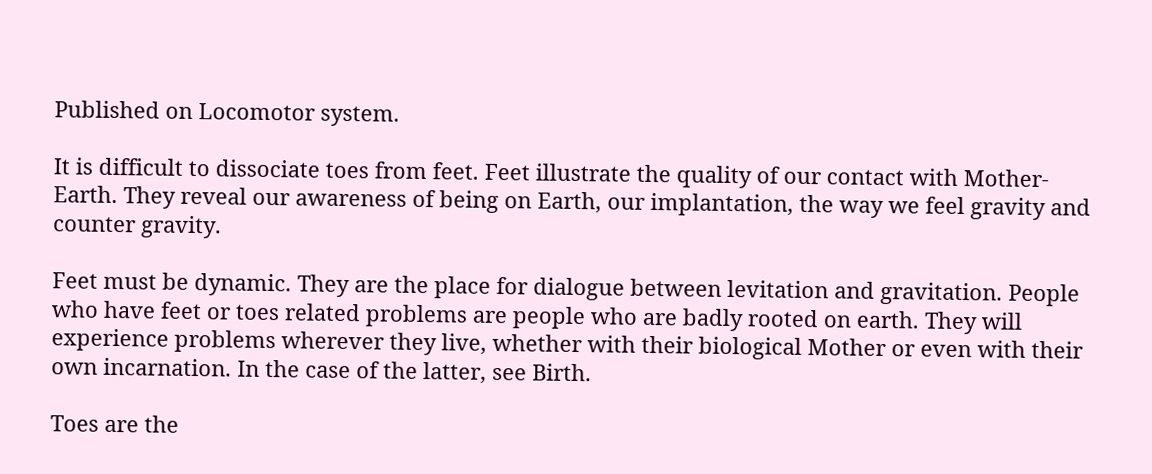Published on Locomotor system.

It is difficult to dissociate toes from feet. Feet illustrate the quality of our contact with Mother-Earth. They reveal our awareness of being on Earth, our implantation, the way we feel gravity and counter gravity.

Feet must be dynamic. They are the place for dialogue between levitation and gravitation. People who have feet or toes related problems are people who are badly rooted on earth. They will experience problems wherever they live, whether with their biological Mother or even with their own incarnation. In the case of the latter, see Birth.

Toes are the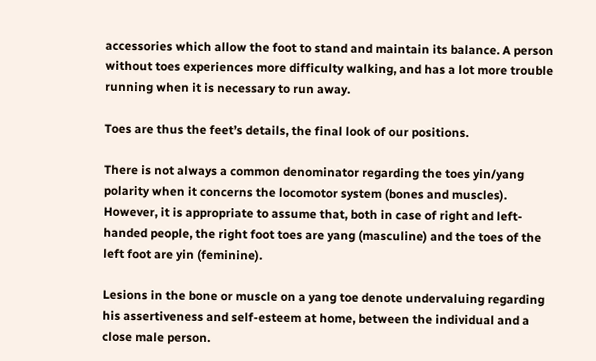accessories which allow the foot to stand and maintain its balance. A person without toes experiences more difficulty walking, and has a lot more trouble running when it is necessary to run away.

Toes are thus the feet’s details, the final look of our positions.

There is not always a common denominator regarding the toes yin/yang polarity when it concerns the locomotor system (bones and muscles). However, it is appropriate to assume that, both in case of right and left-handed people, the right foot toes are yang (masculine) and the toes of the left foot are yin (feminine).

Lesions in the bone or muscle on a yang toe denote undervaluing regarding his assertiveness and self-esteem at home, between the individual and a close male person.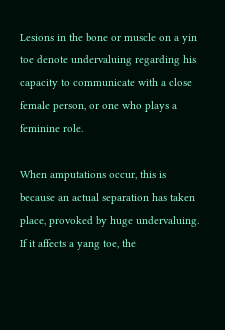Lesions in the bone or muscle on a yin toe denote undervaluing regarding his capacity to communicate with a close female person, or one who plays a feminine role.

When amputations occur, this is because an actual separation has taken place, provoked by huge undervaluing. If it affects a yang toe, the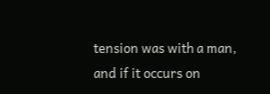tension was with a man, and if it occurs on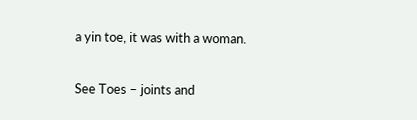a yin toe, it was with a woman.

See Toes – joints and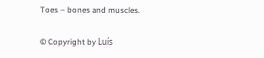Toes – bones and muscles.

© Copyright by Luís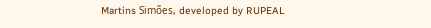Martins Simões, developed by RUPEAL